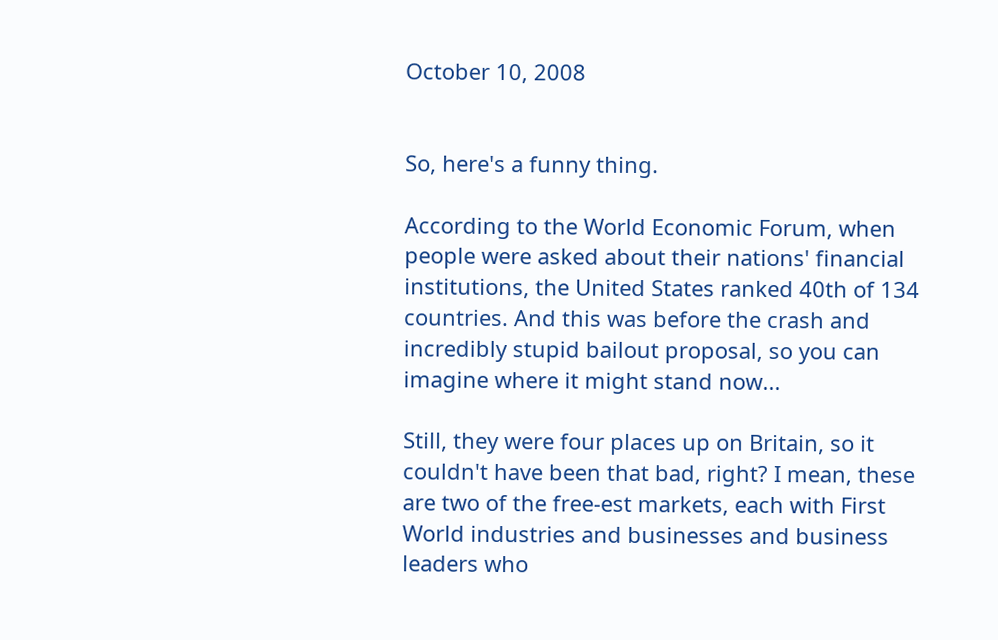October 10, 2008


So, here's a funny thing.

According to the World Economic Forum, when people were asked about their nations' financial institutions, the United States ranked 40th of 134 countries. And this was before the crash and incredibly stupid bailout proposal, so you can imagine where it might stand now...

Still, they were four places up on Britain, so it couldn't have been that bad, right? I mean, these are two of the free-est markets, each with First World industries and businesses and business leaders who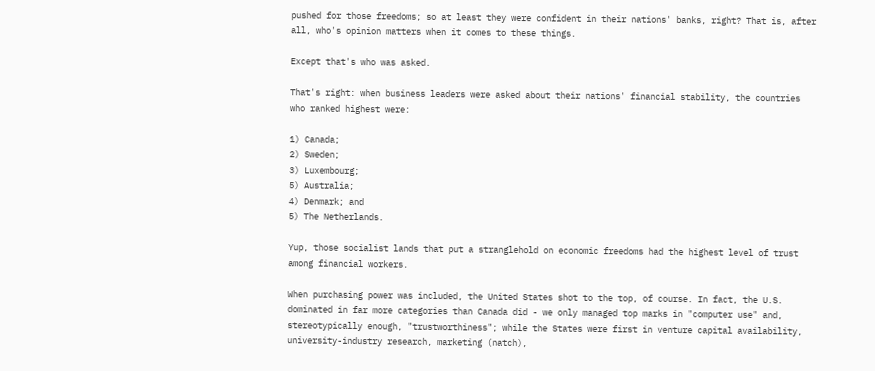pushed for those freedoms; so at least they were confident in their nations' banks, right? That is, after all, who's opinion matters when it comes to these things.

Except that's who was asked.

That's right: when business leaders were asked about their nations' financial stability, the countries who ranked highest were:

1) Canada;
2) Sweden;
3) Luxembourg;
5) Australia;
4) Denmark; and
5) The Netherlands.

Yup, those socialist lands that put a stranglehold on economic freedoms had the highest level of trust among financial workers.

When purchasing power was included, the United States shot to the top, of course. In fact, the U.S. dominated in far more categories than Canada did - we only managed top marks in "computer use" and, stereotypically enough, "trustworthiness"; while the States were first in venture capital availability, university-industry research, marketing (natch),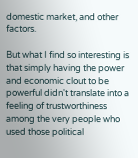domestic market, and other factors.

But what I find so interesting is that simply having the power and economic clout to be powerful didn't translate into a feeling of trustworthiness among the very people who used those political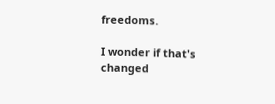freedoms.

I wonder if that's changed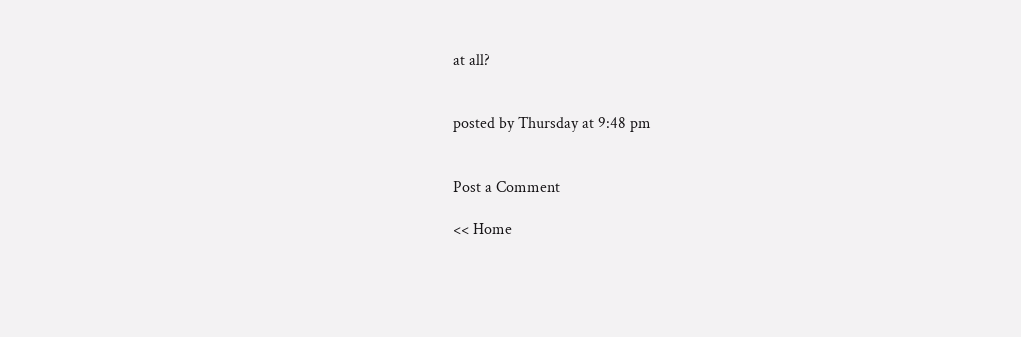at all?


posted by Thursday at 9:48 pm


Post a Comment

<< Home